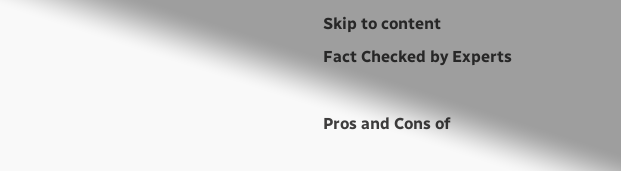Skip to content
Fact Checked by Experts

Pros and Cons of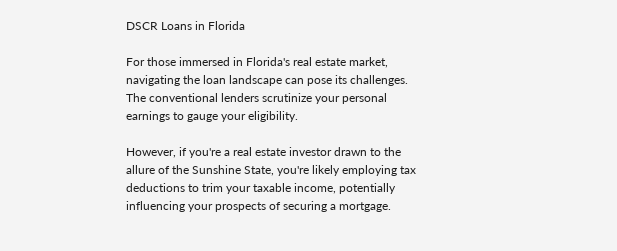DSCR Loans in Florida

For those immersed in Florida's real estate market, navigating the loan landscape can pose its challenges. The conventional lenders scrutinize your personal earnings to gauge your eligibility.

However, if you're a real estate investor drawn to the allure of the Sunshine State, you're likely employing tax deductions to trim your taxable income, potentially influencing your prospects of securing a mortgage.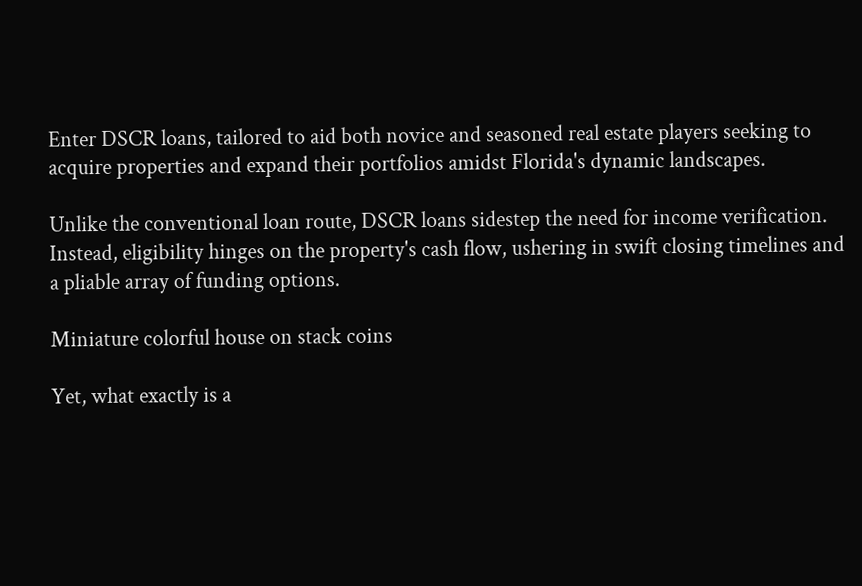Enter DSCR loans, tailored to aid both novice and seasoned real estate players seeking to acquire properties and expand their portfolios amidst Florida's dynamic landscapes.

Unlike the conventional loan route, DSCR loans sidestep the need for income verification. Instead, eligibility hinges on the property's cash flow, ushering in swift closing timelines and a pliable array of funding options.

Miniature colorful house on stack coins

Yet, what exactly is a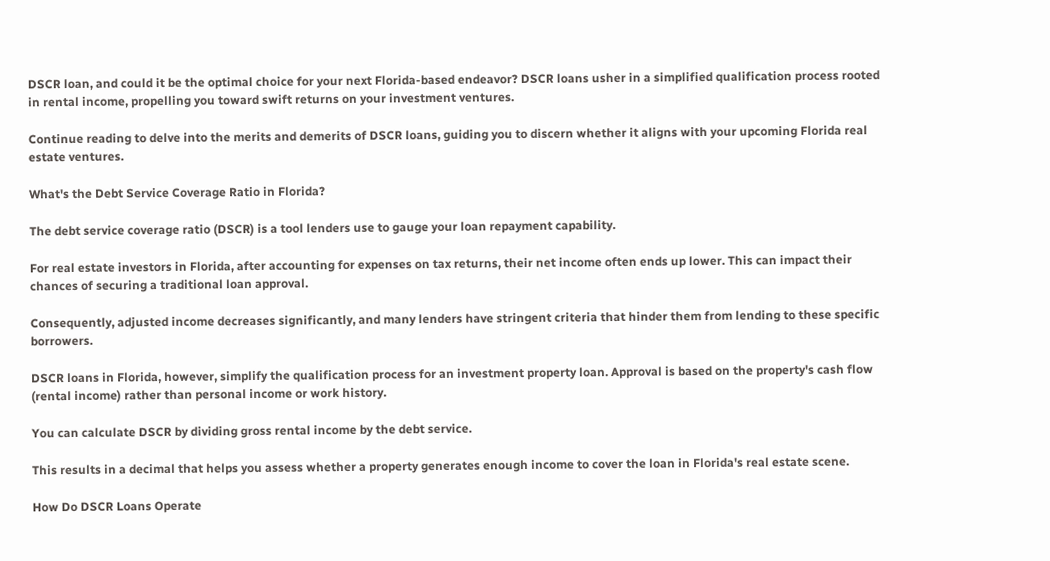DSCR loan, and could it be the optimal choice for your next Florida-based endeavor? DSCR loans usher in a simplified qualification process rooted in rental income, propelling you toward swift returns on your investment ventures.

Continue reading to delve into the merits and demerits of DSCR loans, guiding you to discern whether it aligns with your upcoming Florida real estate ventures.

What's the Debt Service Coverage Ratio in Florida?

The debt service coverage ratio (DSCR) is a tool lenders use to gauge your loan repayment capability.

For real estate investors in Florida, after accounting for expenses on tax returns, their net income often ends up lower. This can impact their chances of securing a traditional loan approval.

Consequently, adjusted income decreases significantly, and many lenders have stringent criteria that hinder them from lending to these specific borrowers.

DSCR loans in Florida, however, simplify the qualification process for an investment property loan. Approval is based on the property's cash flow (rental income) rather than personal income or work history.

You can calculate DSCR by dividing gross rental income by the debt service.

This results in a decimal that helps you assess whether a property generates enough income to cover the loan in Florida's real estate scene.

How Do DSCR Loans Operate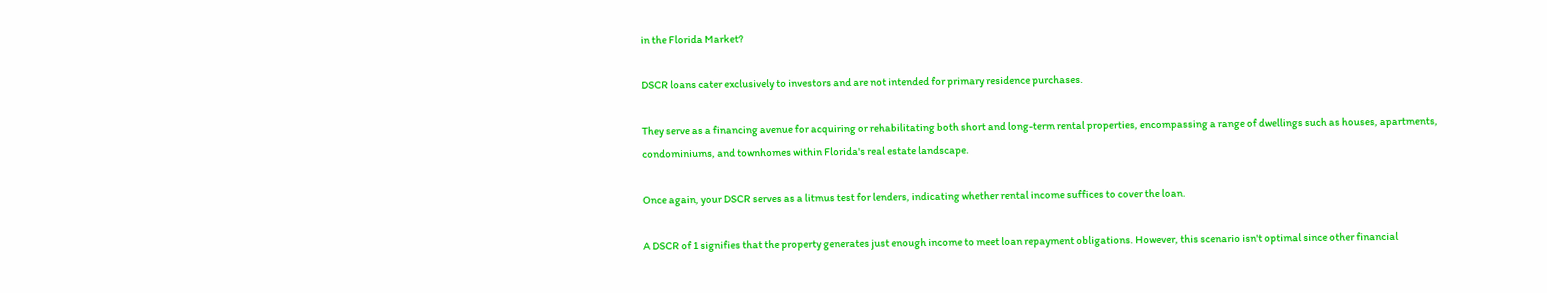in the Florida Market?

DSCR loans cater exclusively to investors and are not intended for primary residence purchases.

They serve as a financing avenue for acquiring or rehabilitating both short and long-term rental properties, encompassing a range of dwellings such as houses, apartments, condominiums, and townhomes within Florida's real estate landscape.

Once again, your DSCR serves as a litmus test for lenders, indicating whether rental income suffices to cover the loan.

A DSCR of 1 signifies that the property generates just enough income to meet loan repayment obligations. However, this scenario isn't optimal since other financial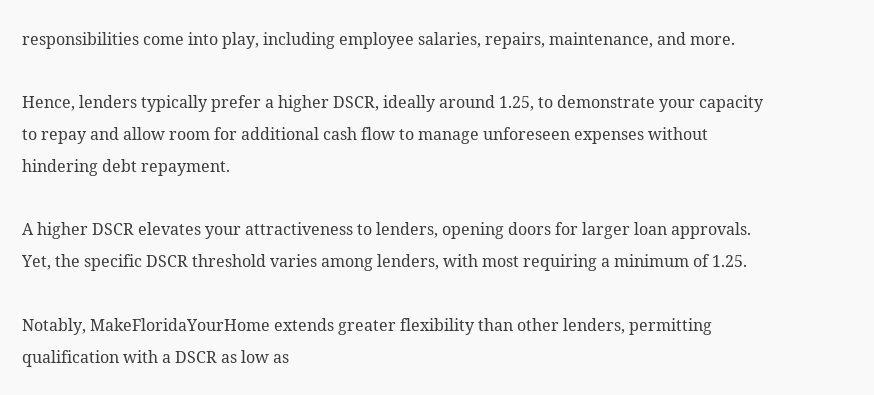responsibilities come into play, including employee salaries, repairs, maintenance, and more.

Hence, lenders typically prefer a higher DSCR, ideally around 1.25, to demonstrate your capacity to repay and allow room for additional cash flow to manage unforeseen expenses without hindering debt repayment.

A higher DSCR elevates your attractiveness to lenders, opening doors for larger loan approvals. Yet, the specific DSCR threshold varies among lenders, with most requiring a minimum of 1.25.

Notably, MakeFloridaYourHome extends greater flexibility than other lenders, permitting qualification with a DSCR as low as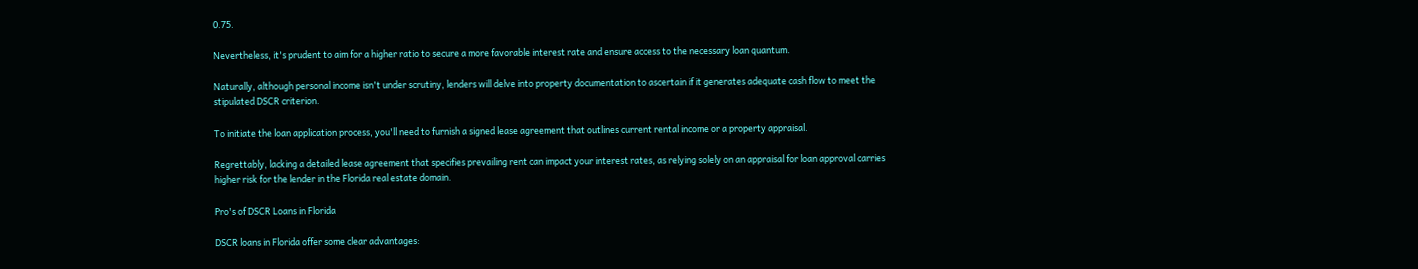0.75.

Nevertheless, it's prudent to aim for a higher ratio to secure a more favorable interest rate and ensure access to the necessary loan quantum.

Naturally, although personal income isn't under scrutiny, lenders will delve into property documentation to ascertain if it generates adequate cash flow to meet the stipulated DSCR criterion.

To initiate the loan application process, you'll need to furnish a signed lease agreement that outlines current rental income or a property appraisal.

Regrettably, lacking a detailed lease agreement that specifies prevailing rent can impact your interest rates, as relying solely on an appraisal for loan approval carries higher risk for the lender in the Florida real estate domain.

Pro's of DSCR Loans in Florida

DSCR loans in Florida offer some clear advantages: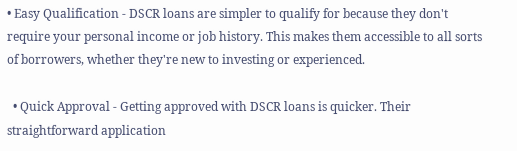• Easy Qualification - DSCR loans are simpler to qualify for because they don't require your personal income or job history. This makes them accessible to all sorts of borrowers, whether they're new to investing or experienced.

  • Quick Approval - Getting approved with DSCR loans is quicker. Their straightforward application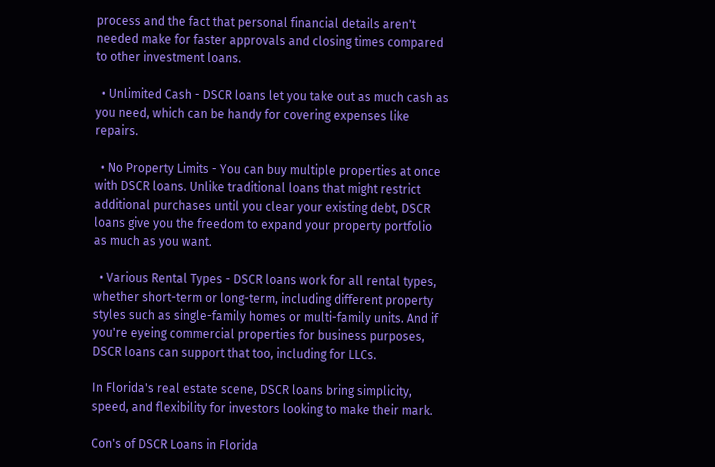process and the fact that personal financial details aren't needed make for faster approvals and closing times compared to other investment loans.

  • Unlimited Cash - DSCR loans let you take out as much cash as you need, which can be handy for covering expenses like repairs.

  • No Property Limits - You can buy multiple properties at once with DSCR loans. Unlike traditional loans that might restrict additional purchases until you clear your existing debt, DSCR loans give you the freedom to expand your property portfolio as much as you want.

  • Various Rental Types - DSCR loans work for all rental types, whether short-term or long-term, including different property styles such as single-family homes or multi-family units. And if you're eyeing commercial properties for business purposes, DSCR loans can support that too, including for LLCs.

In Florida's real estate scene, DSCR loans bring simplicity, speed, and flexibility for investors looking to make their mark.

Con's of DSCR Loans in Florida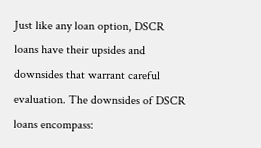Just like any loan option, DSCR loans have their upsides and downsides that warrant careful evaluation. The downsides of DSCR loans encompass: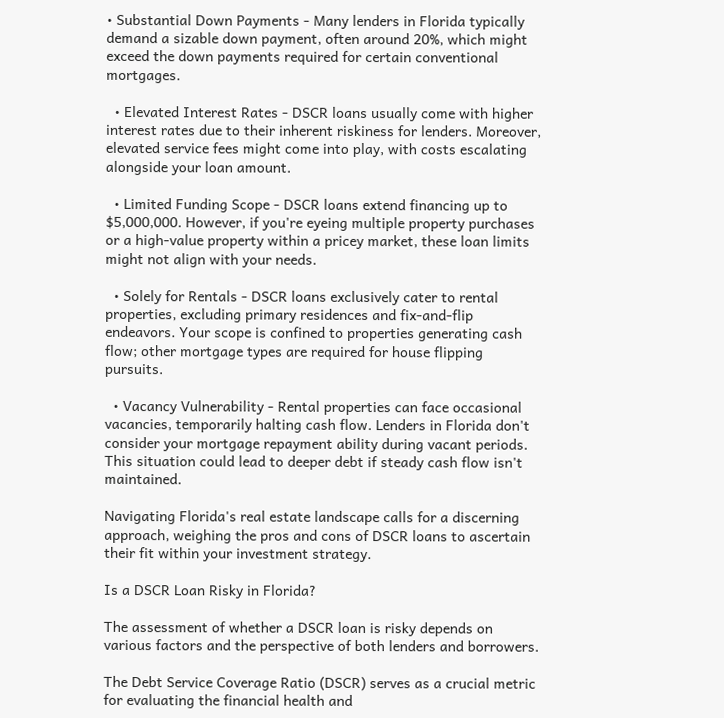• Substantial Down Payments - Many lenders in Florida typically demand a sizable down payment, often around 20%, which might exceed the down payments required for certain conventional mortgages.

  • Elevated Interest Rates - DSCR loans usually come with higher interest rates due to their inherent riskiness for lenders. Moreover, elevated service fees might come into play, with costs escalating alongside your loan amount.

  • Limited Funding Scope - DSCR loans extend financing up to $5,000,000. However, if you're eyeing multiple property purchases or a high-value property within a pricey market, these loan limits might not align with your needs.

  • Solely for Rentals - DSCR loans exclusively cater to rental properties, excluding primary residences and fix-and-flip endeavors. Your scope is confined to properties generating cash flow; other mortgage types are required for house flipping pursuits.

  • Vacancy Vulnerability - Rental properties can face occasional vacancies, temporarily halting cash flow. Lenders in Florida don't consider your mortgage repayment ability during vacant periods. This situation could lead to deeper debt if steady cash flow isn't maintained.

Navigating Florida's real estate landscape calls for a discerning approach, weighing the pros and cons of DSCR loans to ascertain their fit within your investment strategy.

Is a DSCR Loan Risky in Florida?

The assessment of whether a DSCR loan is risky depends on various factors and the perspective of both lenders and borrowers.

The Debt Service Coverage Ratio (DSCR) serves as a crucial metric for evaluating the financial health and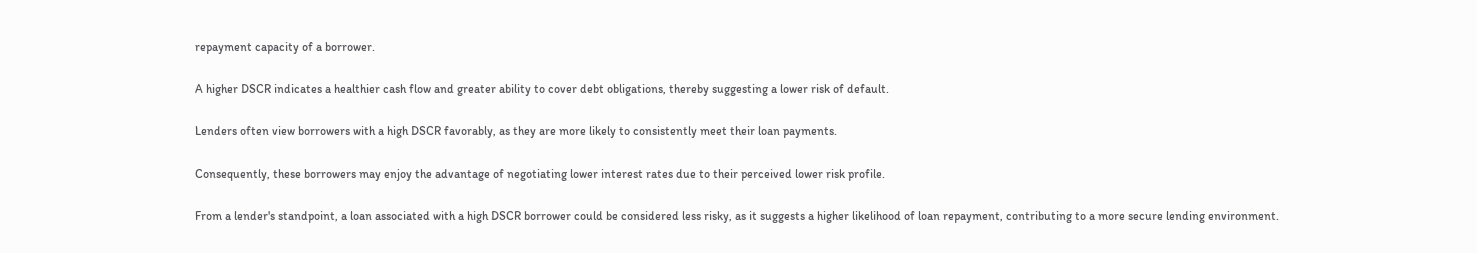repayment capacity of a borrower.

A higher DSCR indicates a healthier cash flow and greater ability to cover debt obligations, thereby suggesting a lower risk of default.

Lenders often view borrowers with a high DSCR favorably, as they are more likely to consistently meet their loan payments.

Consequently, these borrowers may enjoy the advantage of negotiating lower interest rates due to their perceived lower risk profile.

From a lender's standpoint, a loan associated with a high DSCR borrower could be considered less risky, as it suggests a higher likelihood of loan repayment, contributing to a more secure lending environment.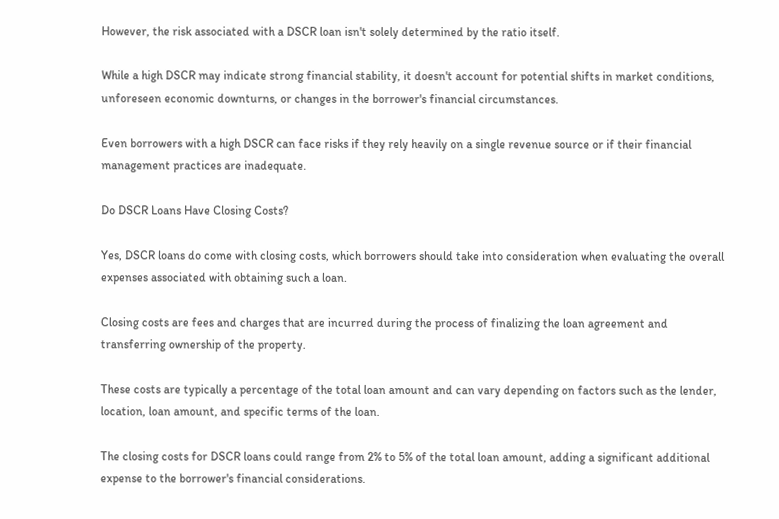However, the risk associated with a DSCR loan isn't solely determined by the ratio itself.

While a high DSCR may indicate strong financial stability, it doesn't account for potential shifts in market conditions, unforeseen economic downturns, or changes in the borrower's financial circumstances.

Even borrowers with a high DSCR can face risks if they rely heavily on a single revenue source or if their financial management practices are inadequate.

Do DSCR Loans Have Closing Costs?

Yes, DSCR loans do come with closing costs, which borrowers should take into consideration when evaluating the overall expenses associated with obtaining such a loan.

Closing costs are fees and charges that are incurred during the process of finalizing the loan agreement and transferring ownership of the property.

These costs are typically a percentage of the total loan amount and can vary depending on factors such as the lender, location, loan amount, and specific terms of the loan.

The closing costs for DSCR loans could range from 2% to 5% of the total loan amount, adding a significant additional expense to the borrower's financial considerations.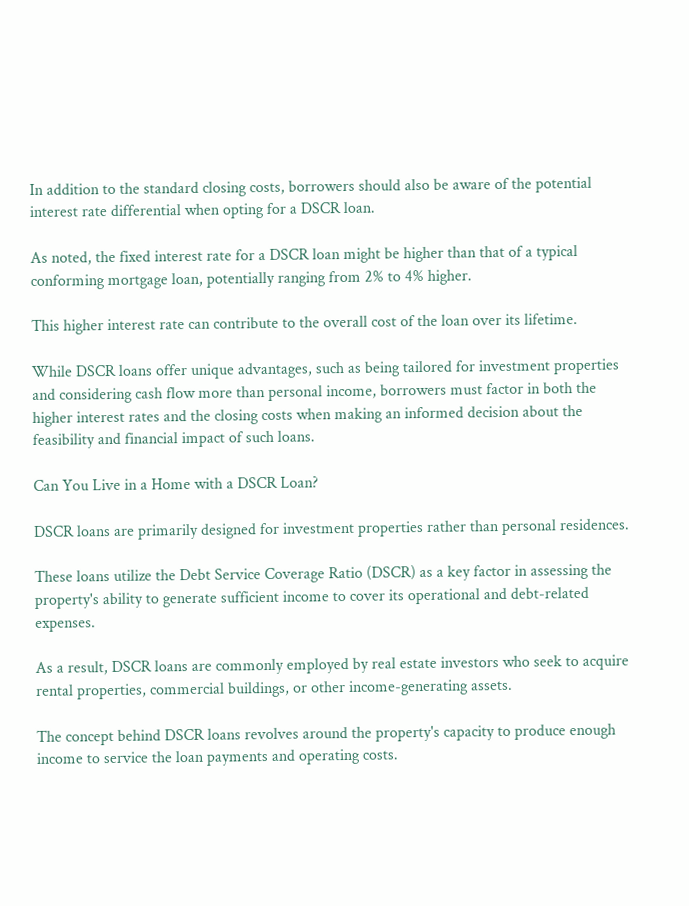In addition to the standard closing costs, borrowers should also be aware of the potential interest rate differential when opting for a DSCR loan.

As noted, the fixed interest rate for a DSCR loan might be higher than that of a typical conforming mortgage loan, potentially ranging from 2% to 4% higher.

This higher interest rate can contribute to the overall cost of the loan over its lifetime.

While DSCR loans offer unique advantages, such as being tailored for investment properties and considering cash flow more than personal income, borrowers must factor in both the higher interest rates and the closing costs when making an informed decision about the feasibility and financial impact of such loans.

Can You Live in a Home with a DSCR Loan?

DSCR loans are primarily designed for investment properties rather than personal residences.

These loans utilize the Debt Service Coverage Ratio (DSCR) as a key factor in assessing the property's ability to generate sufficient income to cover its operational and debt-related expenses.

As a result, DSCR loans are commonly employed by real estate investors who seek to acquire rental properties, commercial buildings, or other income-generating assets.

The concept behind DSCR loans revolves around the property's capacity to produce enough income to service the loan payments and operating costs.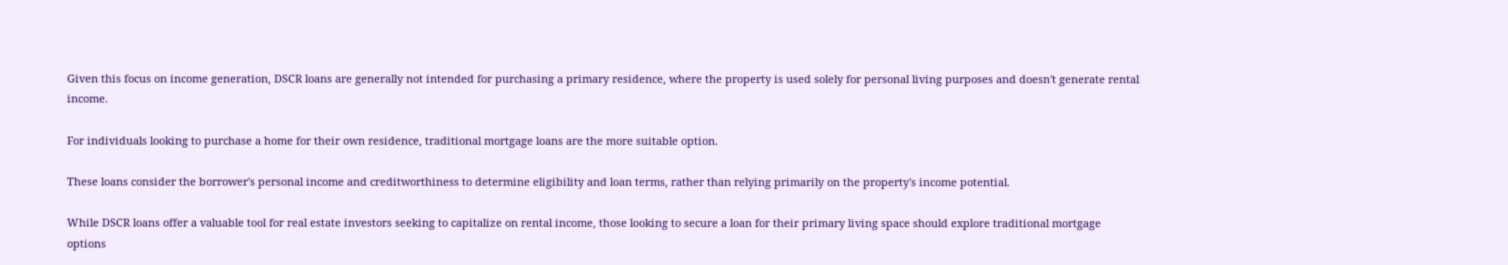Given this focus on income generation, DSCR loans are generally not intended for purchasing a primary residence, where the property is used solely for personal living purposes and doesn't generate rental income.

For individuals looking to purchase a home for their own residence, traditional mortgage loans are the more suitable option.

These loans consider the borrower's personal income and creditworthiness to determine eligibility and loan terms, rather than relying primarily on the property's income potential.

While DSCR loans offer a valuable tool for real estate investors seeking to capitalize on rental income, those looking to secure a loan for their primary living space should explore traditional mortgage options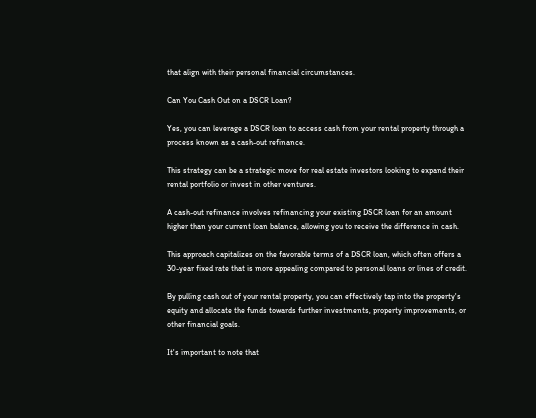that align with their personal financial circumstances.

Can You Cash Out on a DSCR Loan?

Yes, you can leverage a DSCR loan to access cash from your rental property through a process known as a cash-out refinance.

This strategy can be a strategic move for real estate investors looking to expand their rental portfolio or invest in other ventures.

A cash-out refinance involves refinancing your existing DSCR loan for an amount higher than your current loan balance, allowing you to receive the difference in cash.

This approach capitalizes on the favorable terms of a DSCR loan, which often offers a 30-year fixed rate that is more appealing compared to personal loans or lines of credit.

By pulling cash out of your rental property, you can effectively tap into the property's equity and allocate the funds towards further investments, property improvements, or other financial goals.

It's important to note that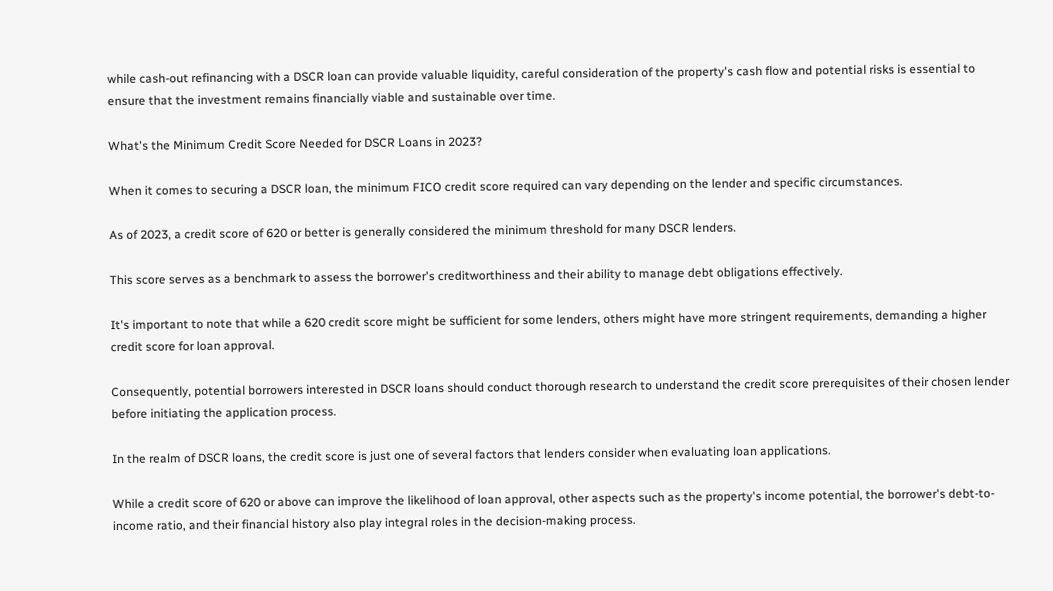while cash-out refinancing with a DSCR loan can provide valuable liquidity, careful consideration of the property's cash flow and potential risks is essential to ensure that the investment remains financially viable and sustainable over time.

What's the Minimum Credit Score Needed for DSCR Loans in 2023?

When it comes to securing a DSCR loan, the minimum FICO credit score required can vary depending on the lender and specific circumstances.

As of 2023, a credit score of 620 or better is generally considered the minimum threshold for many DSCR lenders.

This score serves as a benchmark to assess the borrower's creditworthiness and their ability to manage debt obligations effectively.

It's important to note that while a 620 credit score might be sufficient for some lenders, others might have more stringent requirements, demanding a higher credit score for loan approval.

Consequently, potential borrowers interested in DSCR loans should conduct thorough research to understand the credit score prerequisites of their chosen lender before initiating the application process.

In the realm of DSCR loans, the credit score is just one of several factors that lenders consider when evaluating loan applications.

While a credit score of 620 or above can improve the likelihood of loan approval, other aspects such as the property's income potential, the borrower's debt-to-income ratio, and their financial history also play integral roles in the decision-making process.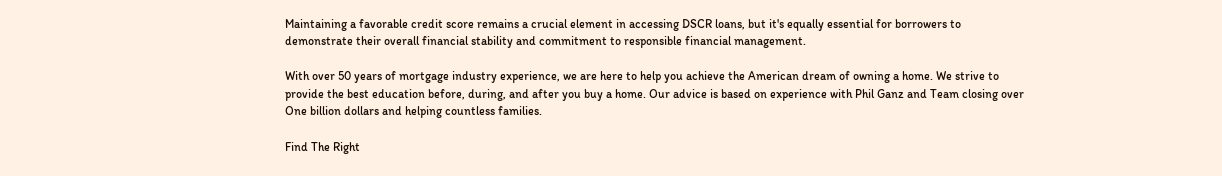Maintaining a favorable credit score remains a crucial element in accessing DSCR loans, but it's equally essential for borrowers to demonstrate their overall financial stability and commitment to responsible financial management.

With over 50 years of mortgage industry experience, we are here to help you achieve the American dream of owning a home. We strive to provide the best education before, during, and after you buy a home. Our advice is based on experience with Phil Ganz and Team closing over One billion dollars and helping countless families.

Find The Right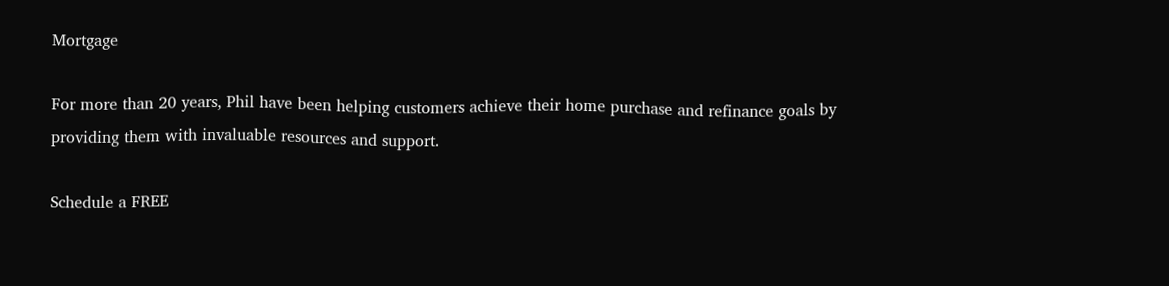Mortgage

For more than 20 years, Phil have been helping customers achieve their home purchase and refinance goals by providing them with invaluable resources and support.

Schedule a FREE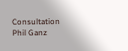Consultation
Phil Ganz